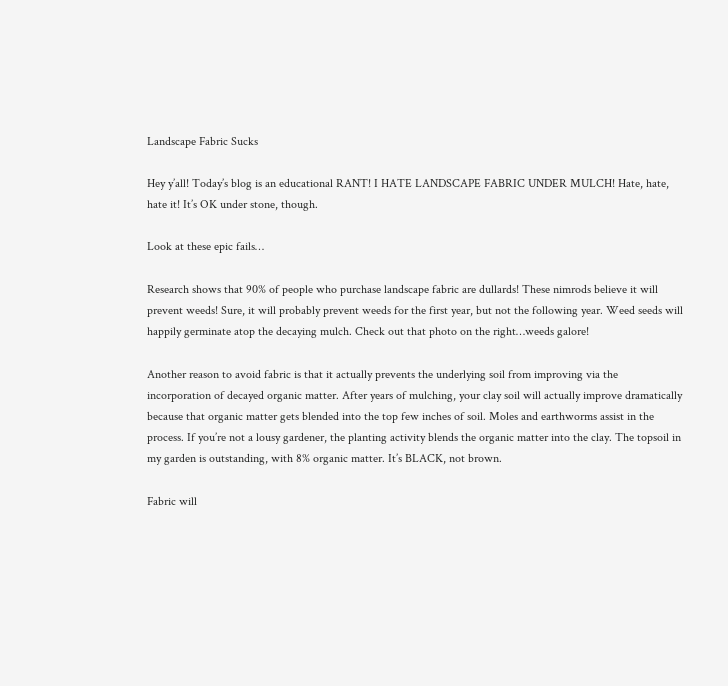Landscape Fabric Sucks

Hey y’all! Today’s blog is an educational RANT! I HATE LANDSCAPE FABRIC UNDER MULCH! Hate, hate, hate it! It’s OK under stone, though.

Look at these epic fails…

Research shows that 90% of people who purchase landscape fabric are dullards! These nimrods believe it will prevent weeds! Sure, it will probably prevent weeds for the first year, but not the following year. Weed seeds will happily germinate atop the decaying mulch. Check out that photo on the right…weeds galore!

Another reason to avoid fabric is that it actually prevents the underlying soil from improving via the incorporation of decayed organic matter. After years of mulching, your clay soil will actually improve dramatically because that organic matter gets blended into the top few inches of soil. Moles and earthworms assist in the process. If you’re not a lousy gardener, the planting activity blends the organic matter into the clay. The topsoil in my garden is outstanding, with 8% organic matter. It’s BLACK, not brown.

Fabric will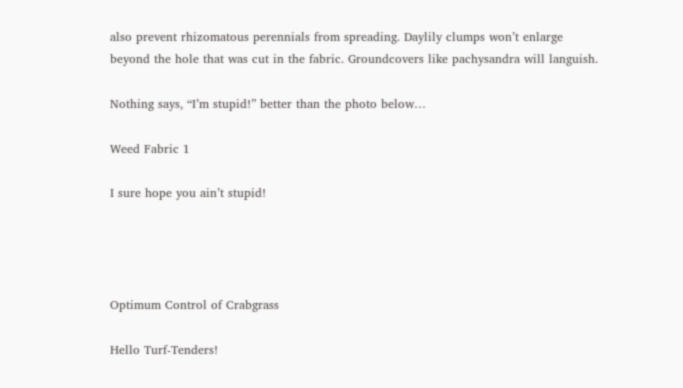also prevent rhizomatous perennials from spreading. Daylily clumps won’t enlarge beyond the hole that was cut in the fabric. Groundcovers like pachysandra will languish.

Nothing says, “I’m stupid!” better than the photo below…

Weed Fabric 1

I sure hope you ain’t stupid!




Optimum Control of Crabgrass

Hello Turf-Tenders!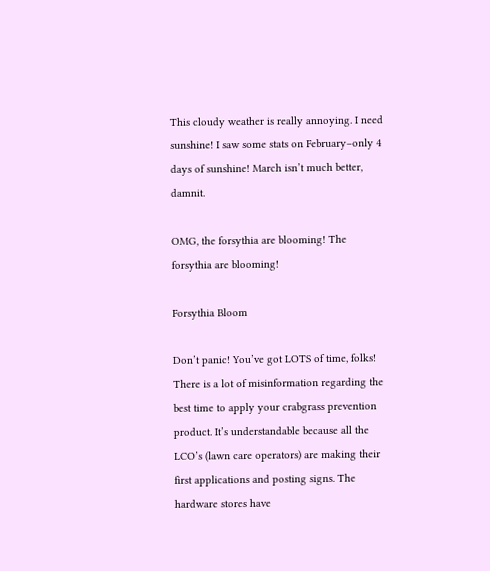This cloudy weather is really annoying. I need sunshine! I saw some stats on February–only 4 days of sunshine! March isn’t much better, damnit.

OMG, the forsythia are blooming! The forsythia are blooming!

Forsythia Bloom

Don’t panic! You’ve got LOTS of time, folks! There is a lot of misinformation regarding the best time to apply your crabgrass prevention product. It’s understandable because all the LCO’s (lawn care operators) are making their first applications and posting signs. The hardware stores have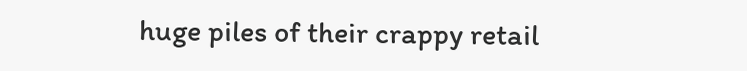huge piles of their crappy retail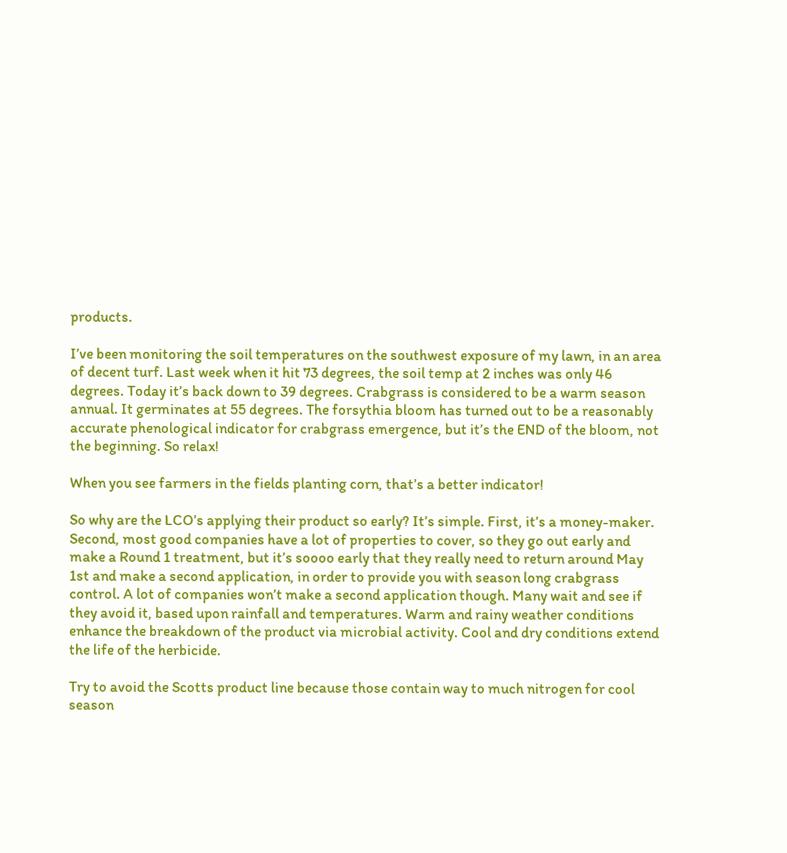products.

I’ve been monitoring the soil temperatures on the southwest exposure of my lawn, in an area of decent turf. Last week when it hit 73 degrees, the soil temp at 2 inches was only 46 degrees. Today it’s back down to 39 degrees. Crabgrass is considered to be a warm season annual. It germinates at 55 degrees. The forsythia bloom has turned out to be a reasonably accurate phenological indicator for crabgrass emergence, but it’s the END of the bloom, not the beginning. So relax!

When you see farmers in the fields planting corn, that’s a better indicator!

So why are the LCO’s applying their product so early? It’s simple. First, it’s a money-maker. Second, most good companies have a lot of properties to cover, so they go out early and make a Round 1 treatment, but it’s soooo early that they really need to return around May 1st and make a second application, in order to provide you with season long crabgrass control. A lot of companies won’t make a second application though. Many wait and see if they avoid it, based upon rainfall and temperatures. Warm and rainy weather conditions enhance the breakdown of the product via microbial activity. Cool and dry conditions extend the life of the herbicide.

Try to avoid the Scotts product line because those contain way to much nitrogen for cool season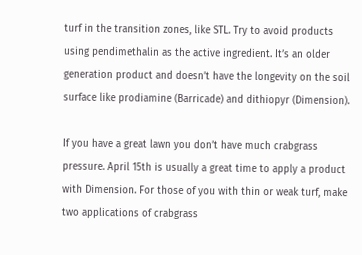turf in the transition zones, like STL. Try to avoid products using pendimethalin as the active ingredient. It’s an older generation product and doesn’t have the longevity on the soil surface like prodiamine (Barricade) and dithiopyr (Dimension).

If you have a great lawn you don’t have much crabgrass pressure. April 15th is usually a great time to apply a product with Dimension. For those of you with thin or weak turf, make two applications of crabgrass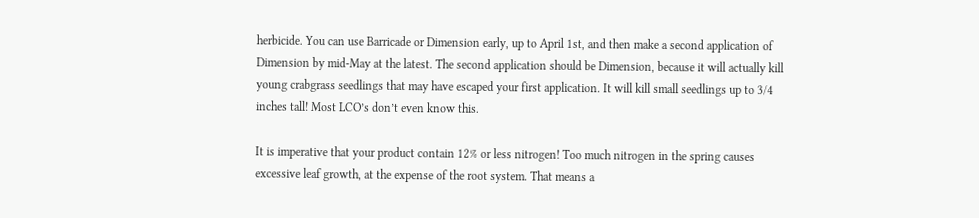herbicide. You can use Barricade or Dimension early, up to April 1st, and then make a second application of Dimension by mid-May at the latest. The second application should be Dimension, because it will actually kill young crabgrass seedlings that may have escaped your first application. It will kill small seedlings up to 3/4 inches tall! Most LCO’s don’t even know this.

It is imperative that your product contain 12% or less nitrogen! Too much nitrogen in the spring causes excessive leaf growth, at the expense of the root system. That means a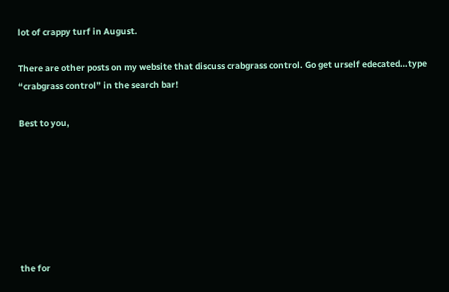lot of crappy turf in August.

There are other posts on my website that discuss crabgrass control. Go get urself edecated…type “crabgrass control” in the search bar!

Best to you,







the for